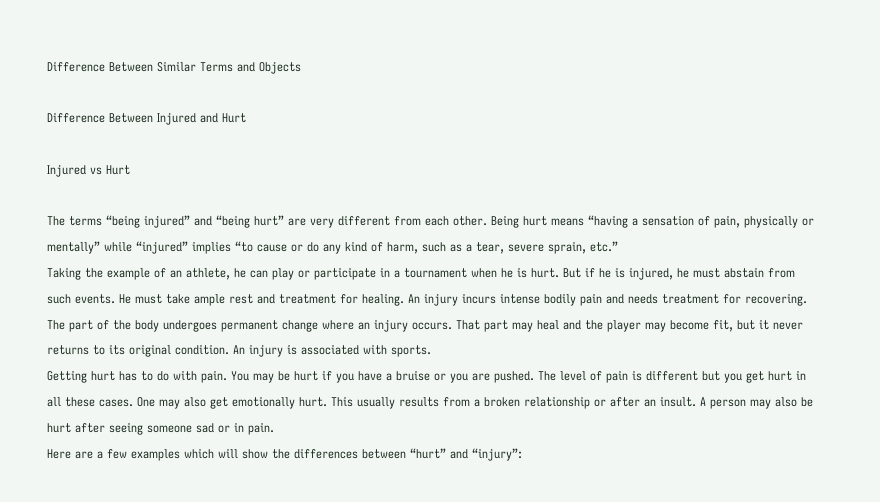Difference Between Similar Terms and Objects

Difference Between Injured and Hurt

Injured vs Hurt

The terms “being injured” and “being hurt” are very different from each other. Being hurt means “having a sensation of pain, physically or mentally” while “injured” implies “to cause or do any kind of harm, such as a tear, severe sprain, etc.”
Taking the example of an athlete, he can play or participate in a tournament when he is hurt. But if he is injured, he must abstain from such events. He must take ample rest and treatment for healing. An injury incurs intense bodily pain and needs treatment for recovering. The part of the body undergoes permanent change where an injury occurs. That part may heal and the player may become fit, but it never returns to its original condition. An injury is associated with sports.
Getting hurt has to do with pain. You may be hurt if you have a bruise or you are pushed. The level of pain is different but you get hurt in all these cases. One may also get emotionally hurt. This usually results from a broken relationship or after an insult. A person may also be hurt after seeing someone sad or in pain.
Here are a few examples which will show the differences between “hurt” and “injury”: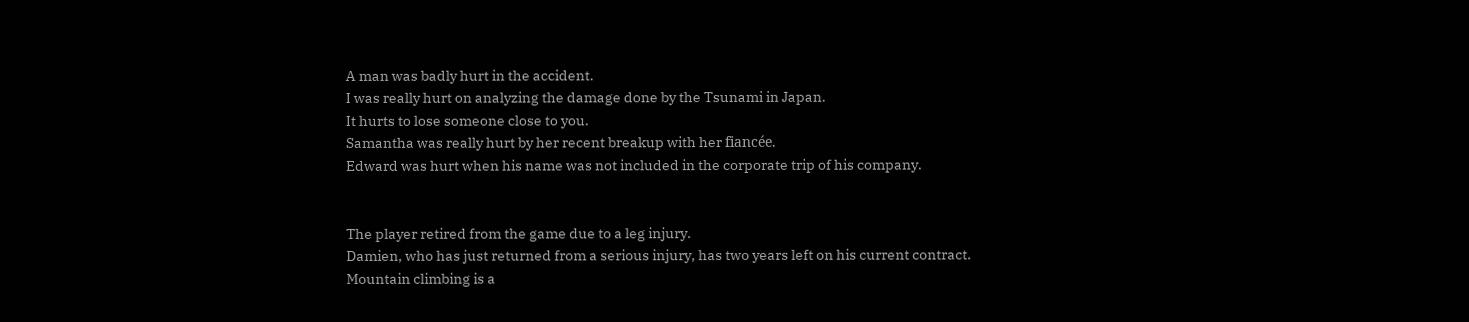A man was badly hurt in the accident.
I was really hurt on analyzing the damage done by the Tsunami in Japan.
It hurts to lose someone close to you.
Samantha was really hurt by her recent breakup with her fiancée.
Edward was hurt when his name was not included in the corporate trip of his company.


The player retired from the game due to a leg injury.
Damien, who has just returned from a serious injury, has two years left on his current contract.
Mountain climbing is a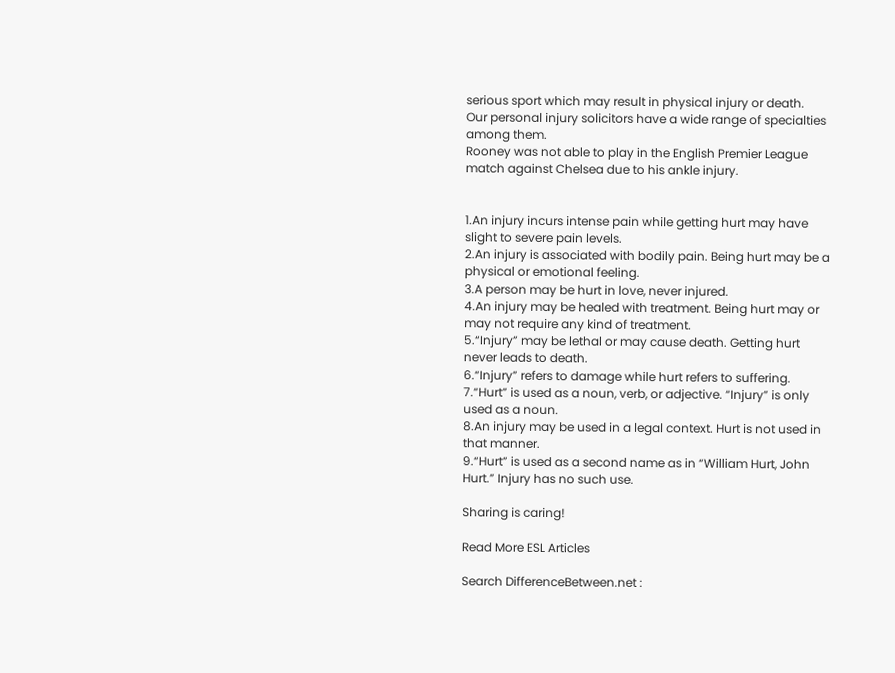serious sport which may result in physical injury or death.
Our personal injury solicitors have a wide range of specialties among them.
Rooney was not able to play in the English Premier League match against Chelsea due to his ankle injury.


1.An injury incurs intense pain while getting hurt may have slight to severe pain levels.
2.An injury is associated with bodily pain. Being hurt may be a physical or emotional feeling.
3.A person may be hurt in love, never injured.
4.An injury may be healed with treatment. Being hurt may or may not require any kind of treatment.
5.“Injury” may be lethal or may cause death. Getting hurt never leads to death.
6.“Injury” refers to damage while hurt refers to suffering.
7.“Hurt” is used as a noun, verb, or adjective. “Injury” is only used as a noun.
8.An injury may be used in a legal context. Hurt is not used in that manner.
9.“Hurt” is used as a second name as in “William Hurt, John Hurt.” Injury has no such use.

Sharing is caring!

Read More ESL Articles

Search DifferenceBetween.net :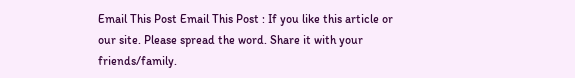Email This Post Email This Post : If you like this article or our site. Please spread the word. Share it with your friends/family.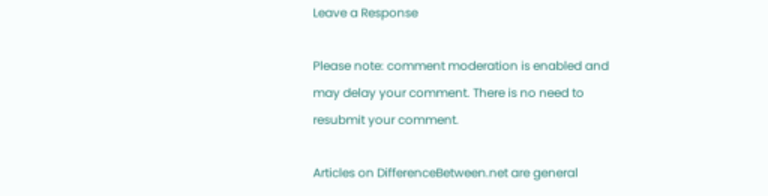Leave a Response

Please note: comment moderation is enabled and may delay your comment. There is no need to resubmit your comment.

Articles on DifferenceBetween.net are general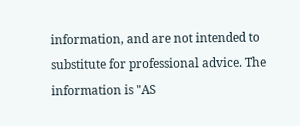information, and are not intended to substitute for professional advice. The information is "AS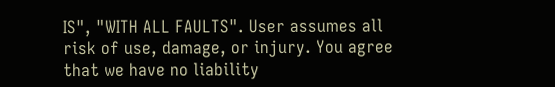IS", "WITH ALL FAULTS". User assumes all risk of use, damage, or injury. You agree that we have no liability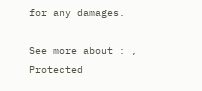for any damages.

See more about : ,
Protected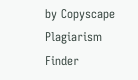by Copyscape Plagiarism Finder